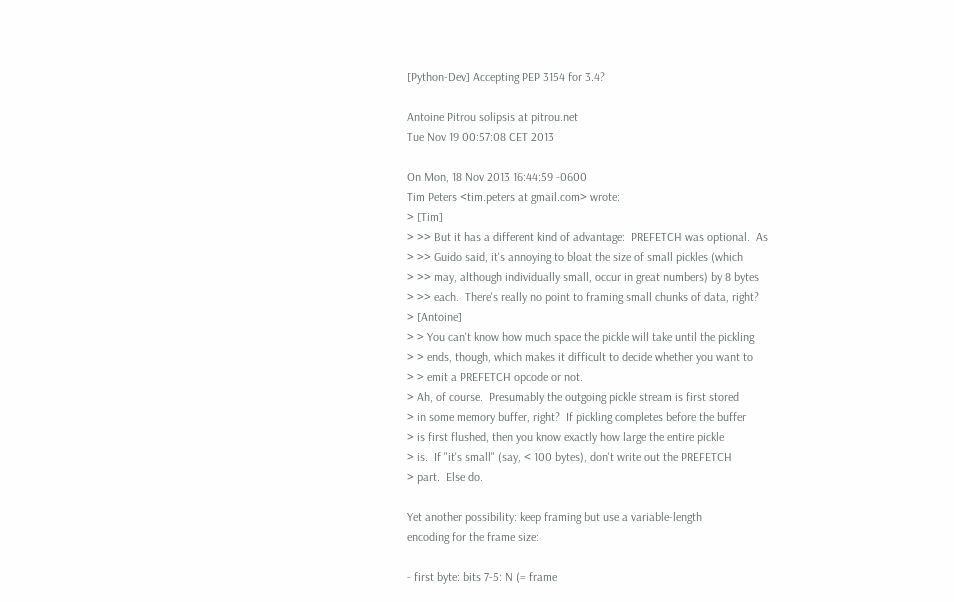[Python-Dev] Accepting PEP 3154 for 3.4?

Antoine Pitrou solipsis at pitrou.net
Tue Nov 19 00:57:08 CET 2013

On Mon, 18 Nov 2013 16:44:59 -0600
Tim Peters <tim.peters at gmail.com> wrote:
> [Tim]
> >> But it has a different kind of advantage:  PREFETCH was optional.  As
> >> Guido said, it's annoying to bloat the size of small pickles (which
> >> may, although individually small, occur in great numbers) by 8 bytes
> >> each.  There's really no point to framing small chunks of data, right?
> [Antoine]
> > You can't know how much space the pickle will take until the pickling
> > ends, though, which makes it difficult to decide whether you want to
> > emit a PREFETCH opcode or not.
> Ah, of course.  Presumably the outgoing pickle stream is first stored
> in some memory buffer, right?  If pickling completes before the buffer
> is first flushed, then you know exactly how large the entire pickle
> is.  If "it's small" (say, < 100 bytes), don't write out the PREFETCH
> part.  Else do.

Yet another possibility: keep framing but use a variable-length
encoding for the frame size:

- first byte: bits 7-5: N (= frame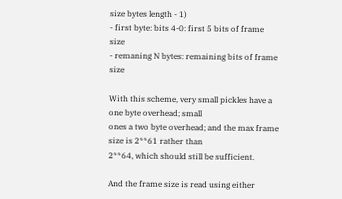size bytes length - 1)
- first byte: bits 4-0: first 5 bits of frame size
- remaning N bytes: remaining bits of frame size

With this scheme, very small pickles have a one byte overhead; small
ones a two byte overhead; and the max frame size is 2**61 rather than
2**64, which should still be sufficient.

And the frame size is read using either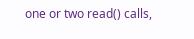one or two read() calls,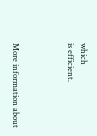which
is efficient.



More information about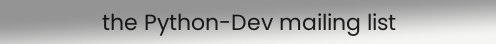the Python-Dev mailing list